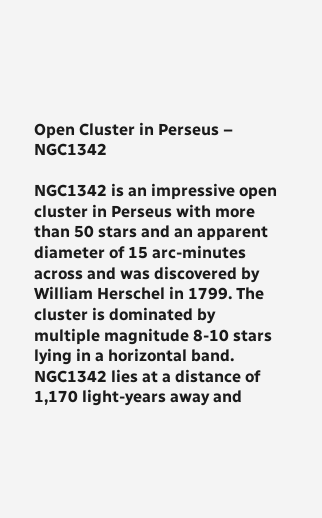Open Cluster in Perseus – NGC1342

NGC1342 is an impressive open cluster in Perseus with more than 50 stars and an apparent diameter of 15 arc-minutes across and was discovered by William Herschel in 1799. The cluster is dominated by multiple magnitude 8-10 stars lying in a horizontal band. NGC1342 lies at a distance of 1,170 light-years away and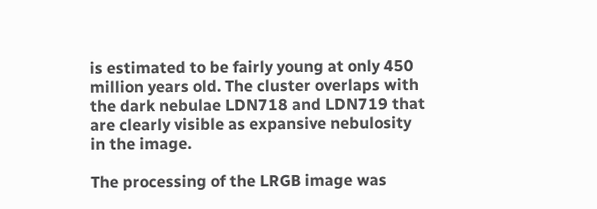is estimated to be fairly young at only 450 million years old. The cluster overlaps with the dark nebulae LDN718 and LDN719 that are clearly visible as expansive nebulosity in the image.

The processing of the LRGB image was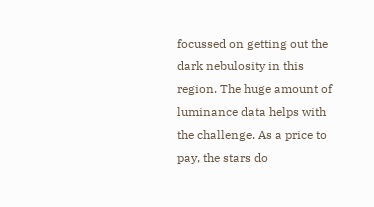focussed on getting out the dark nebulosity in this region. The huge amount of luminance data helps with the challenge. As a price to pay, the stars do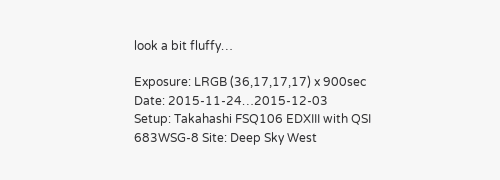look a bit fluffy…

Exposure: LRGB (36,17,17,17) x 900sec Date: 2015-11-24…2015-12-03
Setup: Takahashi FSQ106 EDXIII with QSI 683WSG-8 Site: Deep Sky West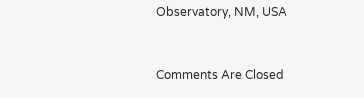Observatory, NM, USA


Comments Are Closed